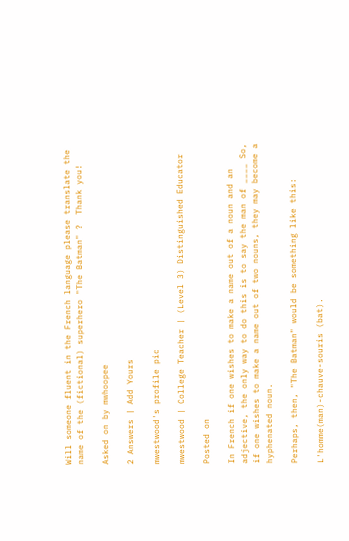Will someone fluent in the French language please translate the name of the (fictional) superhero "The Batman" ?  Thank you!

Asked on by mwhoopee

2 Answers | Add Yours

mwestwood's profile pic

mwestwood | College Teacher | (Level 3) Distinguished Educator

Posted on

In French if one wishes to make a name out of a noun and an adjective, the only way to do this is to say the man of ____ So, if one wishes to make a name out of two nouns, they may become a hyphenated noun.

Perhaps, then, "The Batman" would be something like this:

L'homme(man)-chauve-souris (bat).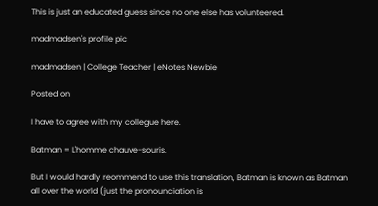This is just an educated guess since no one else has volunteered.

madmadsen's profile pic

madmadsen | College Teacher | eNotes Newbie

Posted on

I have to agree with my collegue here.

Batman = L'homme chauve-souris.

But I would hardly reommend to use this translation, Batman is known as Batman all over the world (just the pronounciation is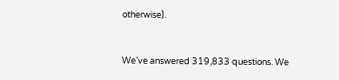otherwise).


We’ve answered 319,833 questions. We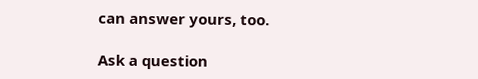can answer yours, too.

Ask a question